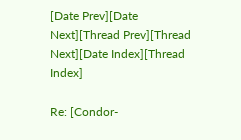[Date Prev][Date Next][Thread Prev][Thread Next][Date Index][Thread Index]

Re: [Condor-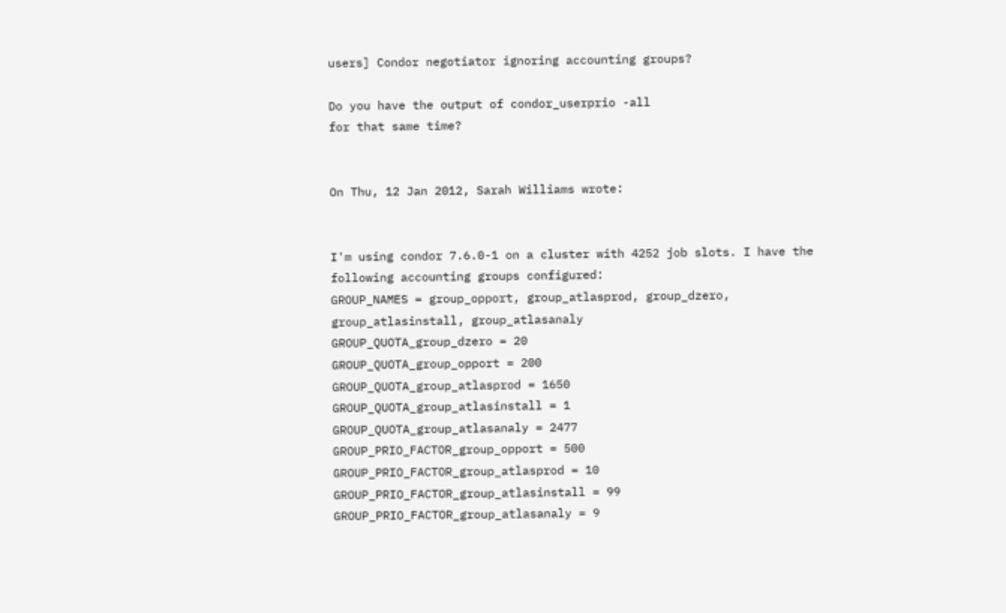users] Condor negotiator ignoring accounting groups?

Do you have the output of condor_userprio -all
for that same time?


On Thu, 12 Jan 2012, Sarah Williams wrote:


I'm using condor 7.6.0-1 on a cluster with 4252 job slots. I have the
following accounting groups configured:
GROUP_NAMES = group_opport, group_atlasprod, group_dzero,
group_atlasinstall, group_atlasanaly
GROUP_QUOTA_group_dzero = 20
GROUP_QUOTA_group_opport = 200
GROUP_QUOTA_group_atlasprod = 1650
GROUP_QUOTA_group_atlasinstall = 1
GROUP_QUOTA_group_atlasanaly = 2477
GROUP_PRIO_FACTOR_group_opport = 500
GROUP_PRIO_FACTOR_group_atlasprod = 10
GROUP_PRIO_FACTOR_group_atlasinstall = 99
GROUP_PRIO_FACTOR_group_atlasanaly = 9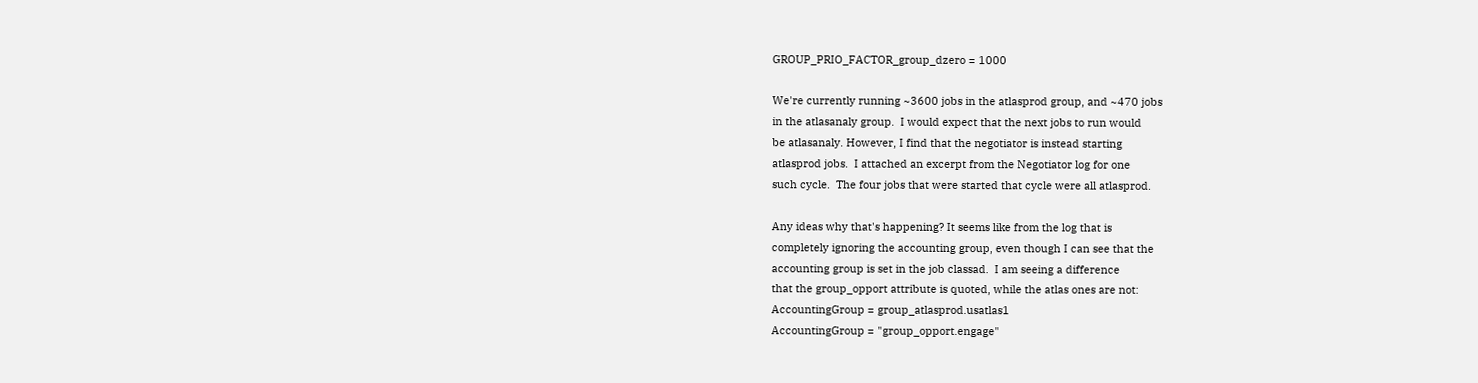GROUP_PRIO_FACTOR_group_dzero = 1000

We're currently running ~3600 jobs in the atlasprod group, and ~470 jobs
in the atlasanaly group.  I would expect that the next jobs to run would
be atlasanaly. However, I find that the negotiator is instead starting
atlasprod jobs.  I attached an excerpt from the Negotiator log for one
such cycle.  The four jobs that were started that cycle were all atlasprod.

Any ideas why that's happening? It seems like from the log that is
completely ignoring the accounting group, even though I can see that the
accounting group is set in the job classad.  I am seeing a difference
that the group_opport attribute is quoted, while the atlas ones are not:
AccountingGroup = group_atlasprod.usatlas1
AccountingGroup = "group_opport.engage"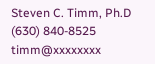Steven C. Timm, Ph.D  (630) 840-8525
timm@xxxxxxxx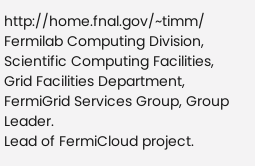http://home.fnal.gov/~timm/
Fermilab Computing Division, Scientific Computing Facilities,
Grid Facilities Department, FermiGrid Services Group, Group Leader.
Lead of FermiCloud project.